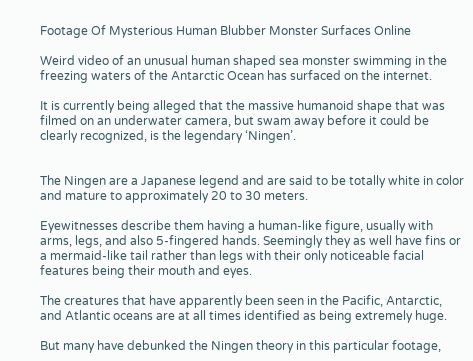Footage Of Mysterious Human Blubber Monster Surfaces Online

Weird video of an unusual human shaped sea monster swimming in the freezing waters of the Antarctic Ocean has surfaced on the internet.

It is currently being alleged that the massive humanoid shape that was filmed on an underwater camera, but swam away before it could be clearly recognized, is the legendary ‘Ningen’.


The Ningen are a Japanese legend and are said to be totally white in color and mature to approximately 20 to 30 meters.

Eyewitnesses describe them having a human-like figure, usually with arms, legs, and also 5-fingered hands. Seemingly they as well have fins or a mermaid-like tail rather than legs with their only noticeable facial features being their mouth and eyes.

The creatures that have apparently been seen in the Pacific, Antarctic, and Atlantic oceans are at all times identified as being extremely huge.

But many have debunked the Ningen theory in this particular footage,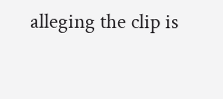alleging the clip is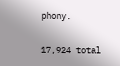phony.

17,924 total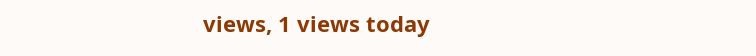views, 1 views today